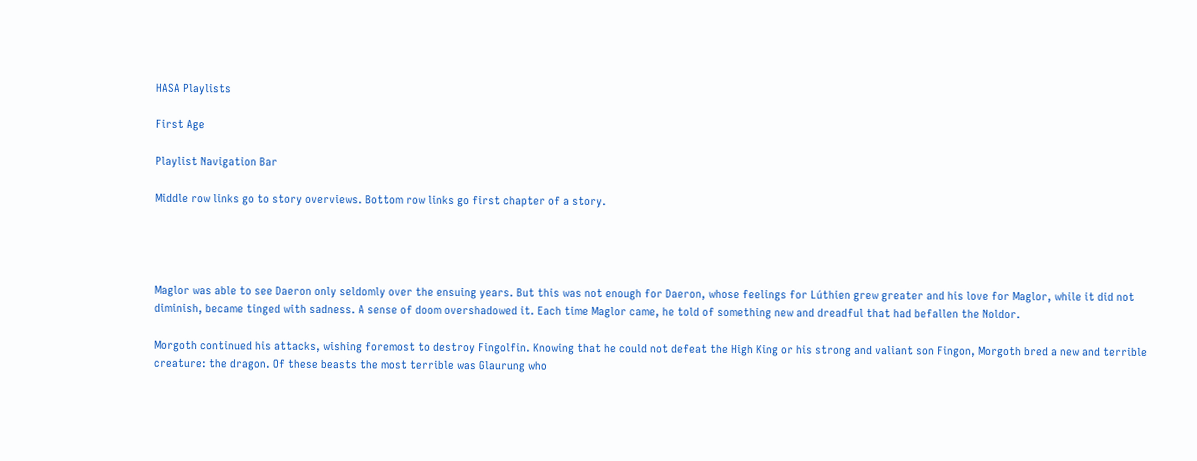HASA Playlists

First Age

Playlist Navigation Bar

Middle row links go to story overviews. Bottom row links go first chapter of a story.




Maglor was able to see Daeron only seldomly over the ensuing years. But this was not enough for Daeron, whose feelings for Lúthien grew greater and his love for Maglor, while it did not diminish, became tinged with sadness. A sense of doom overshadowed it. Each time Maglor came, he told of something new and dreadful that had befallen the Noldor.

Morgoth continued his attacks, wishing foremost to destroy Fingolfin. Knowing that he could not defeat the High King or his strong and valiant son Fingon, Morgoth bred a new and terrible creature: the dragon. Of these beasts the most terrible was Glaurung who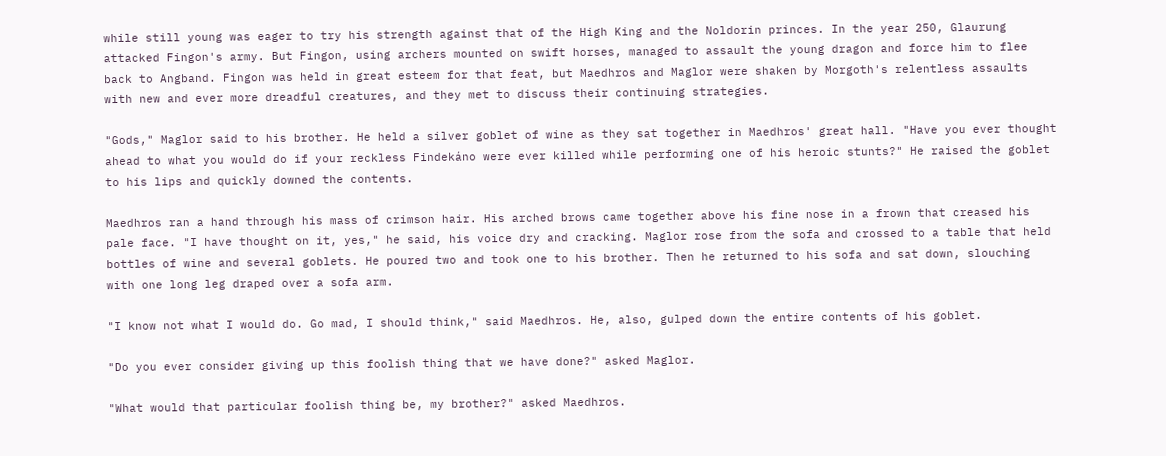while still young was eager to try his strength against that of the High King and the Noldorin princes. In the year 250, Glaurung attacked Fingon's army. But Fingon, using archers mounted on swift horses, managed to assault the young dragon and force him to flee back to Angband. Fingon was held in great esteem for that feat, but Maedhros and Maglor were shaken by Morgoth's relentless assaults with new and ever more dreadful creatures, and they met to discuss their continuing strategies.

"Gods," Maglor said to his brother. He held a silver goblet of wine as they sat together in Maedhros' great hall. "Have you ever thought ahead to what you would do if your reckless Findekáno were ever killed while performing one of his heroic stunts?" He raised the goblet to his lips and quickly downed the contents.

Maedhros ran a hand through his mass of crimson hair. His arched brows came together above his fine nose in a frown that creased his pale face. "I have thought on it, yes," he said, his voice dry and cracking. Maglor rose from the sofa and crossed to a table that held bottles of wine and several goblets. He poured two and took one to his brother. Then he returned to his sofa and sat down, slouching with one long leg draped over a sofa arm.

"I know not what I would do. Go mad, I should think," said Maedhros. He, also, gulped down the entire contents of his goblet.

"Do you ever consider giving up this foolish thing that we have done?" asked Maglor.

"What would that particular foolish thing be, my brother?" asked Maedhros.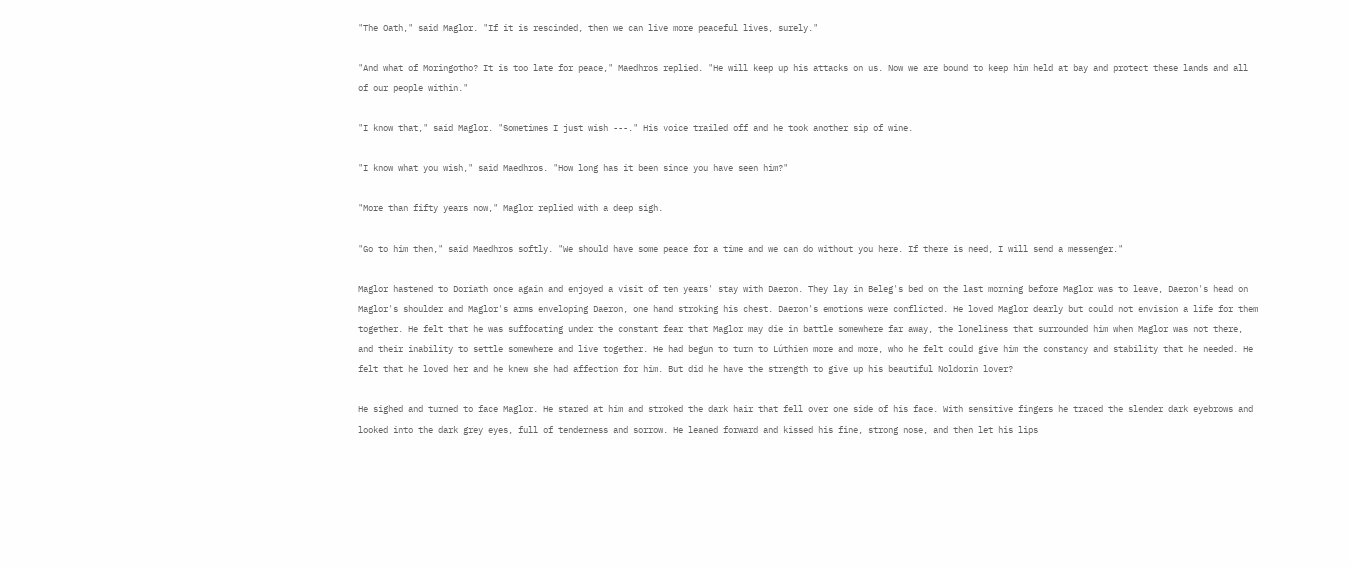"The Oath," said Maglor. "If it is rescinded, then we can live more peaceful lives, surely."

"And what of Moringotho? It is too late for peace," Maedhros replied. "He will keep up his attacks on us. Now we are bound to keep him held at bay and protect these lands and all of our people within."

"I know that," said Maglor. "Sometimes I just wish ---." His voice trailed off and he took another sip of wine.

"I know what you wish," said Maedhros. "How long has it been since you have seen him?"

"More than fifty years now," Maglor replied with a deep sigh.

"Go to him then," said Maedhros softly. "We should have some peace for a time and we can do without you here. If there is need, I will send a messenger."

Maglor hastened to Doriath once again and enjoyed a visit of ten years' stay with Daeron. They lay in Beleg's bed on the last morning before Maglor was to leave, Daeron's head on Maglor's shoulder and Maglor's arms enveloping Daeron, one hand stroking his chest. Daeron's emotions were conflicted. He loved Maglor dearly but could not envision a life for them together. He felt that he was suffocating under the constant fear that Maglor may die in battle somewhere far away, the loneliness that surrounded him when Maglor was not there, and their inability to settle somewhere and live together. He had begun to turn to Lúthien more and more, who he felt could give him the constancy and stability that he needed. He felt that he loved her and he knew she had affection for him. But did he have the strength to give up his beautiful Noldorin lover?

He sighed and turned to face Maglor. He stared at him and stroked the dark hair that fell over one side of his face. With sensitive fingers he traced the slender dark eyebrows and looked into the dark grey eyes, full of tenderness and sorrow. He leaned forward and kissed his fine, strong nose, and then let his lips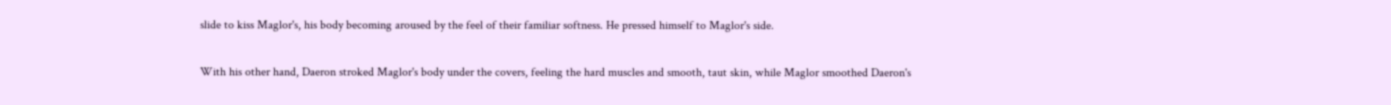slide to kiss Maglor's, his body becoming aroused by the feel of their familiar softness. He pressed himself to Maglor's side.

With his other hand, Daeron stroked Maglor's body under the covers, feeling the hard muscles and smooth, taut skin, while Maglor smoothed Daeron's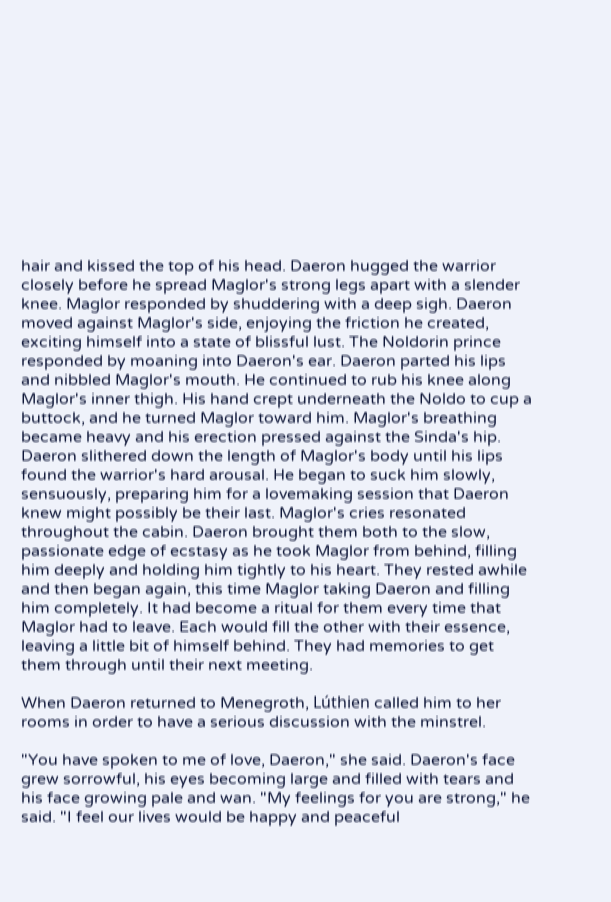hair and kissed the top of his head. Daeron hugged the warrior closely before he spread Maglor's strong legs apart with a slender knee. Maglor responded by shuddering with a deep sigh. Daeron moved against Maglor's side, enjoying the friction he created, exciting himself into a state of blissful lust. The Noldorin prince responded by moaning into Daeron's ear. Daeron parted his lips and nibbled Maglor's mouth. He continued to rub his knee along Maglor's inner thigh. His hand crept underneath the Noldo to cup a buttock, and he turned Maglor toward him. Maglor's breathing became heavy and his erection pressed against the Sinda's hip. Daeron slithered down the length of Maglor's body until his lips found the warrior's hard arousal. He began to suck him slowly, sensuously, preparing him for a lovemaking session that Daeron knew might possibly be their last. Maglor's cries resonated throughout the cabin. Daeron brought them both to the slow, passionate edge of ecstasy as he took Maglor from behind, filling him deeply and holding him tightly to his heart. They rested awhile and then began again, this time Maglor taking Daeron and filling him completely. It had become a ritual for them every time that Maglor had to leave. Each would fill the other with their essence, leaving a little bit of himself behind. They had memories to get them through until their next meeting.

When Daeron returned to Menegroth, Lúthien called him to her rooms in order to have a serious discussion with the minstrel.

"You have spoken to me of love, Daeron," she said. Daeron's face grew sorrowful, his eyes becoming large and filled with tears and his face growing pale and wan. "My feelings for you are strong," he said. "I feel our lives would be happy and peaceful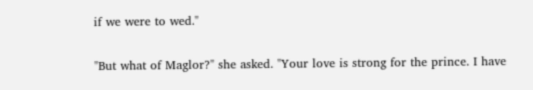if we were to wed."

"But what of Maglor?" she asked. "Your love is strong for the prince. I have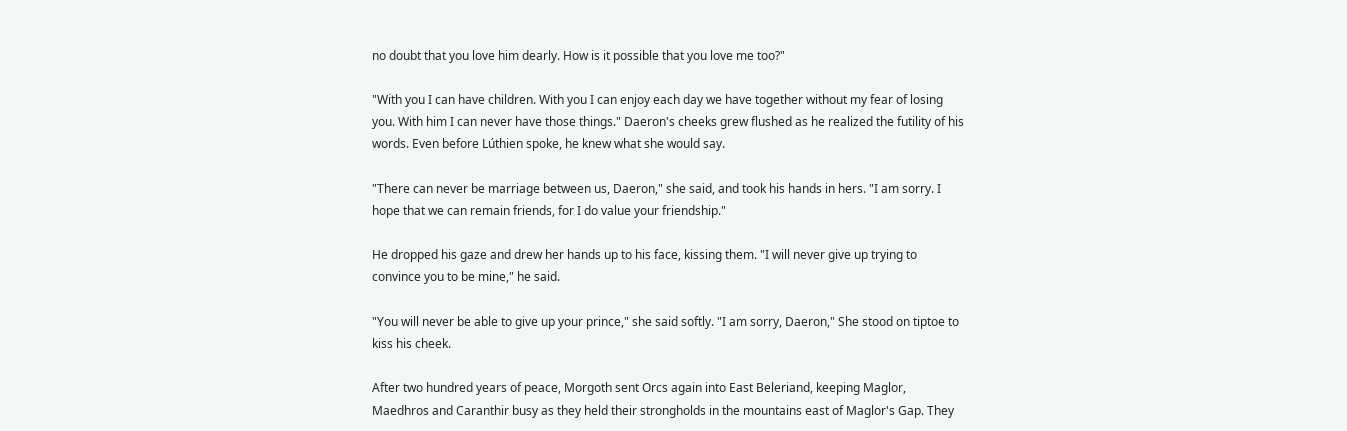no doubt that you love him dearly. How is it possible that you love me too?"

"With you I can have children. With you I can enjoy each day we have together without my fear of losing you. With him I can never have those things." Daeron's cheeks grew flushed as he realized the futility of his words. Even before Lúthien spoke, he knew what she would say.

"There can never be marriage between us, Daeron," she said, and took his hands in hers. "I am sorry. I hope that we can remain friends, for I do value your friendship."

He dropped his gaze and drew her hands up to his face, kissing them. "I will never give up trying to convince you to be mine," he said.

"You will never be able to give up your prince," she said softly. "I am sorry, Daeron," She stood on tiptoe to kiss his cheek.

After two hundred years of peace, Morgoth sent Orcs again into East Beleriand, keeping Maglor, Maedhros and Caranthir busy as they held their strongholds in the mountains east of Maglor's Gap. They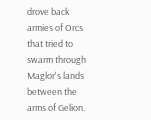drove back armies of Orcs that tried to swarm through Maglor's lands between the arms of Gelion.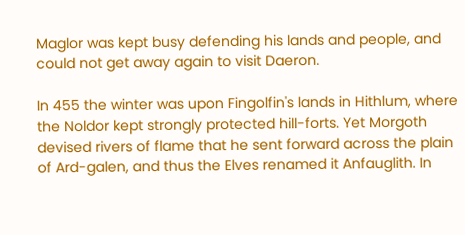Maglor was kept busy defending his lands and people, and could not get away again to visit Daeron.

In 455 the winter was upon Fingolfin's lands in Hithlum, where the Noldor kept strongly protected hill-forts. Yet Morgoth devised rivers of flame that he sent forward across the plain of Ard-galen, and thus the Elves renamed it Anfauglith. In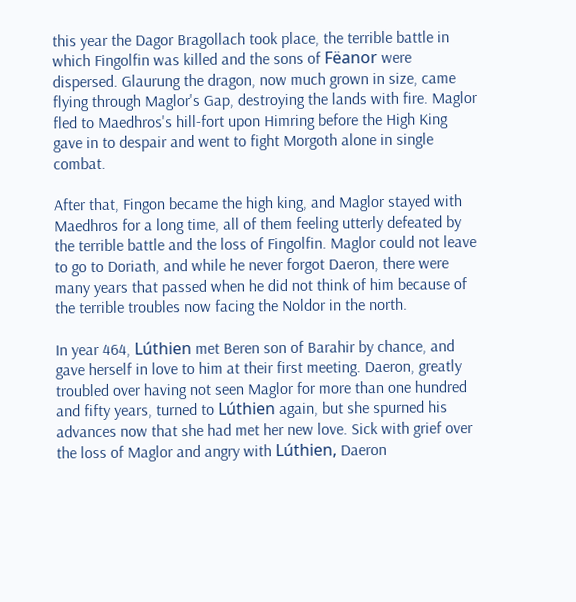this year the Dagor Bragollach took place, the terrible battle in which Fingolfin was killed and the sons of Fëanor were dispersed. Glaurung the dragon, now much grown in size, came flying through Maglor's Gap, destroying the lands with fire. Maglor fled to Maedhros's hill-fort upon Himring before the High King gave in to despair and went to fight Morgoth alone in single combat.

After that, Fingon became the high king, and Maglor stayed with Maedhros for a long time, all of them feeling utterly defeated by the terrible battle and the loss of Fingolfin. Maglor could not leave to go to Doriath, and while he never forgot Daeron, there were many years that passed when he did not think of him because of the terrible troubles now facing the Noldor in the north.

In year 464, Lúthien met Beren son of Barahir by chance, and gave herself in love to him at their first meeting. Daeron, greatly troubled over having not seen Maglor for more than one hundred and fifty years, turned to Lúthien again, but she spurned his advances now that she had met her new love. Sick with grief over the loss of Maglor and angry with Lúthien, Daeron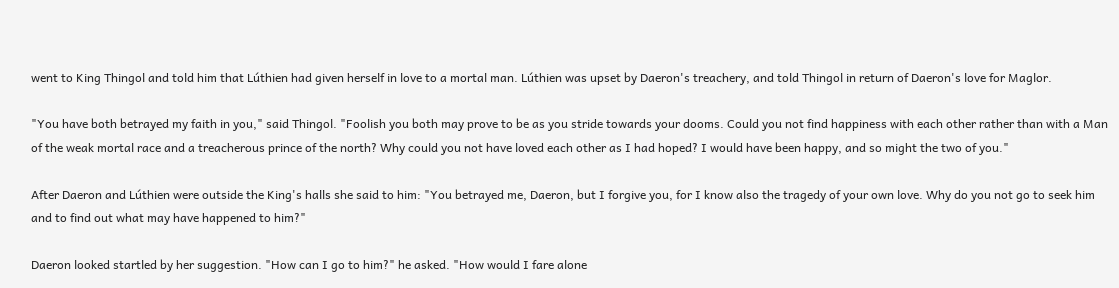went to King Thingol and told him that Lúthien had given herself in love to a mortal man. Lúthien was upset by Daeron's treachery, and told Thingol in return of Daeron's love for Maglor.

"You have both betrayed my faith in you," said Thingol. "Foolish you both may prove to be as you stride towards your dooms. Could you not find happiness with each other rather than with a Man of the weak mortal race and a treacherous prince of the north? Why could you not have loved each other as I had hoped? I would have been happy, and so might the two of you."

After Daeron and Lúthien were outside the King's halls she said to him: "You betrayed me, Daeron, but I forgive you, for I know also the tragedy of your own love. Why do you not go to seek him and to find out what may have happened to him?"

Daeron looked startled by her suggestion. "How can I go to him?" he asked. "How would I fare alone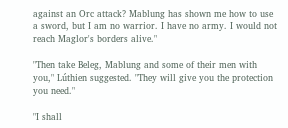against an Orc attack? Mablung has shown me how to use a sword, but I am no warrior. I have no army. I would not reach Maglor's borders alive."

"Then take Beleg, Mablung and some of their men with you," Lúthien suggested. "They will give you the protection you need."

"I shall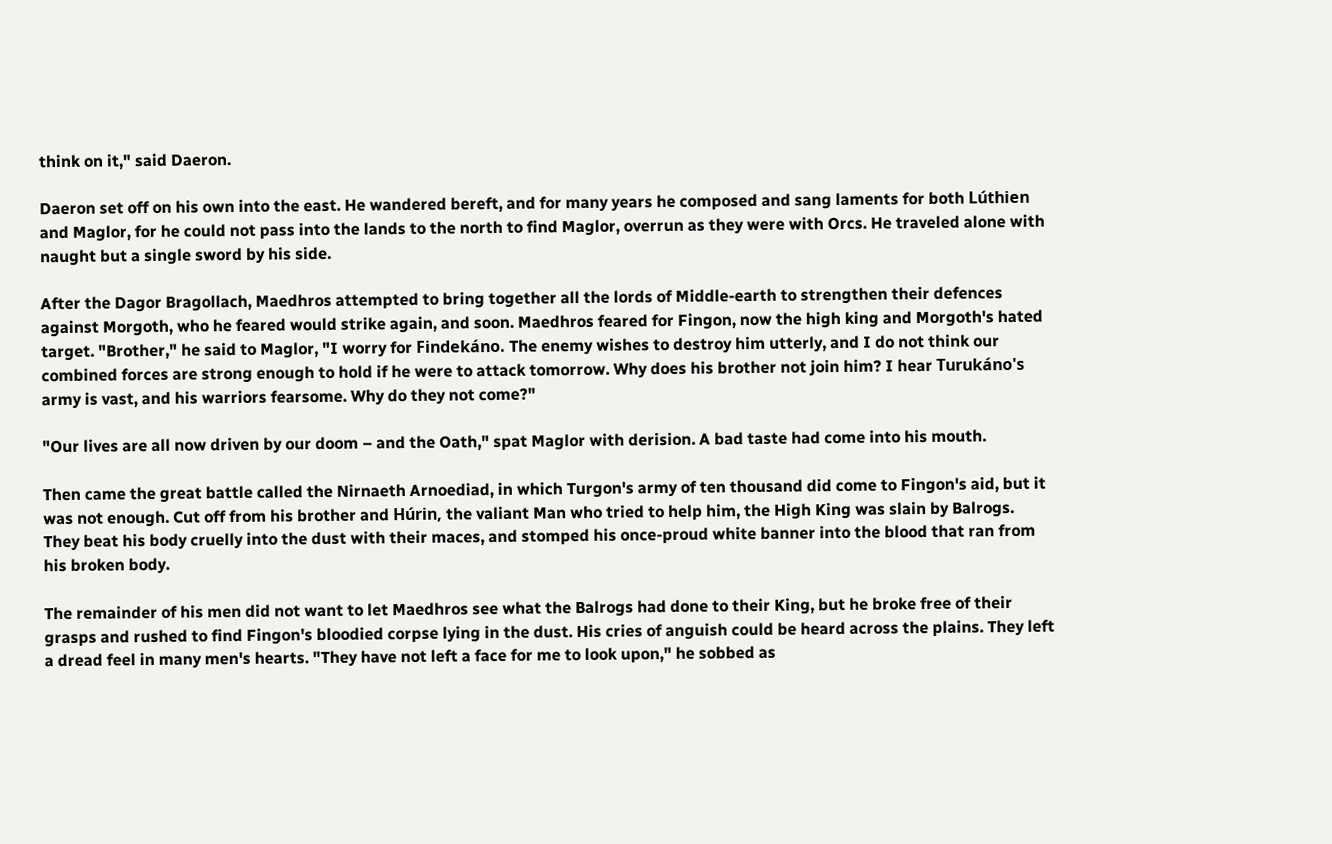think on it," said Daeron.

Daeron set off on his own into the east. He wandered bereft, and for many years he composed and sang laments for both Lúthien and Maglor, for he could not pass into the lands to the north to find Maglor, overrun as they were with Orcs. He traveled alone with naught but a single sword by his side.

After the Dagor Bragollach, Maedhros attempted to bring together all the lords of Middle-earth to strengthen their defences against Morgoth, who he feared would strike again, and soon. Maedhros feared for Fingon, now the high king and Morgoth's hated target. "Brother," he said to Maglor, "I worry for Findekáno. The enemy wishes to destroy him utterly, and I do not think our combined forces are strong enough to hold if he were to attack tomorrow. Why does his brother not join him? I hear Turukáno's army is vast, and his warriors fearsome. Why do they not come?"

"Our lives are all now driven by our doom – and the Oath," spat Maglor with derision. A bad taste had come into his mouth.

Then came the great battle called the Nirnaeth Arnoediad, in which Turgon's army of ten thousand did come to Fingon's aid, but it was not enough. Cut off from his brother and Húrin, the valiant Man who tried to help him, the High King was slain by Balrogs. They beat his body cruelly into the dust with their maces, and stomped his once-proud white banner into the blood that ran from his broken body.

The remainder of his men did not want to let Maedhros see what the Balrogs had done to their King, but he broke free of their grasps and rushed to find Fingon's bloodied corpse lying in the dust. His cries of anguish could be heard across the plains. They left a dread feel in many men's hearts. "They have not left a face for me to look upon," he sobbed as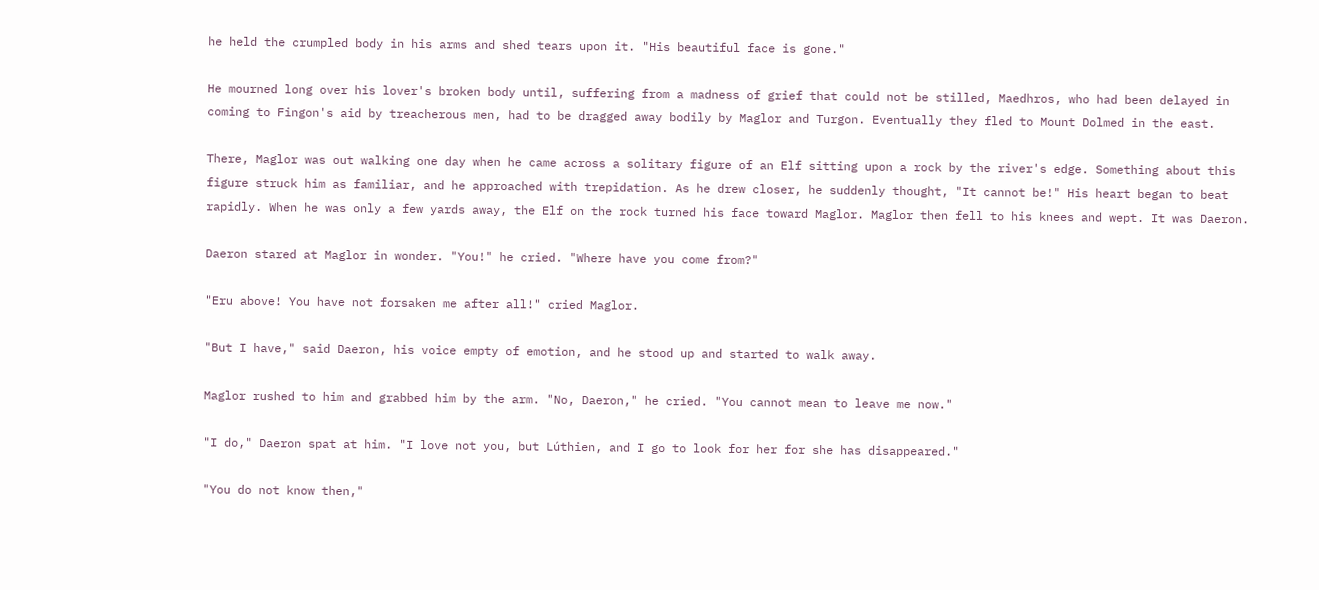he held the crumpled body in his arms and shed tears upon it. "His beautiful face is gone."

He mourned long over his lover's broken body until, suffering from a madness of grief that could not be stilled, Maedhros, who had been delayed in coming to Fingon's aid by treacherous men, had to be dragged away bodily by Maglor and Turgon. Eventually they fled to Mount Dolmed in the east.

There, Maglor was out walking one day when he came across a solitary figure of an Elf sitting upon a rock by the river's edge. Something about this figure struck him as familiar, and he approached with trepidation. As he drew closer, he suddenly thought, "It cannot be!" His heart began to beat rapidly. When he was only a few yards away, the Elf on the rock turned his face toward Maglor. Maglor then fell to his knees and wept. It was Daeron.

Daeron stared at Maglor in wonder. "You!" he cried. "Where have you come from?"

"Eru above! You have not forsaken me after all!" cried Maglor.

"But I have," said Daeron, his voice empty of emotion, and he stood up and started to walk away.

Maglor rushed to him and grabbed him by the arm. "No, Daeron," he cried. "You cannot mean to leave me now."

"I do," Daeron spat at him. "I love not you, but Lúthien, and I go to look for her for she has disappeared."

"You do not know then,"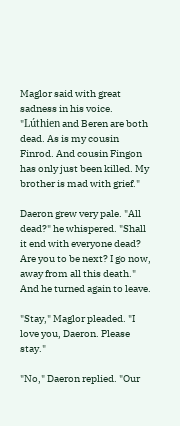Maglor said with great sadness in his voice. "Lúthien and Beren are both dead. As is my cousin Finrod. And cousin Fingon has only just been killed. My brother is mad with grief."

Daeron grew very pale. "All dead?" he whispered. "Shall it end with everyone dead? Are you to be next? I go now, away from all this death." And he turned again to leave.

"Stay," Maglor pleaded. "I love you, Daeron. Please stay."

"No," Daeron replied. "Our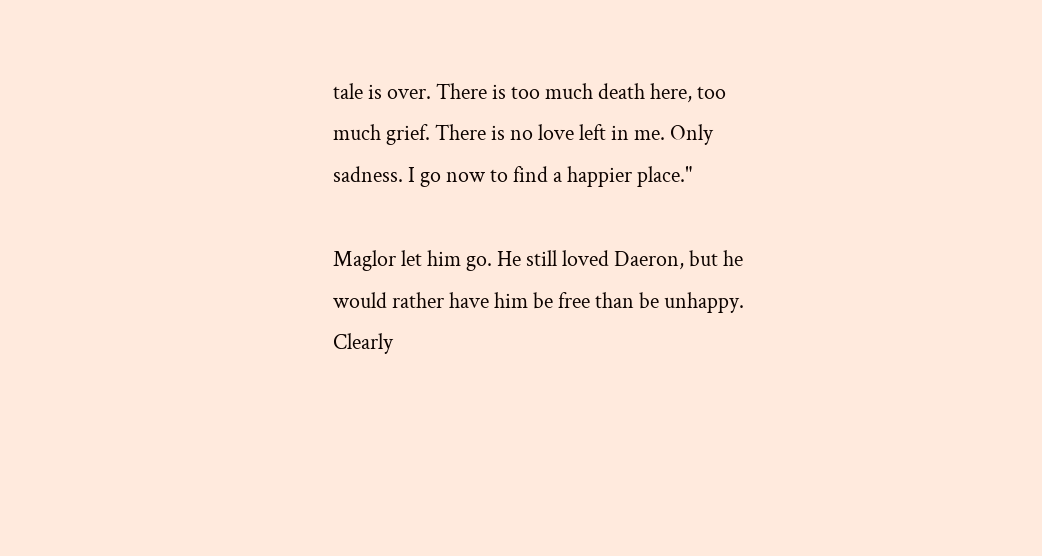tale is over. There is too much death here, too much grief. There is no love left in me. Only sadness. I go now to find a happier place."

Maglor let him go. He still loved Daeron, but he would rather have him be free than be unhappy. Clearly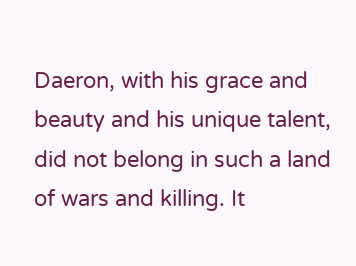Daeron, with his grace and beauty and his unique talent, did not belong in such a land of wars and killing. It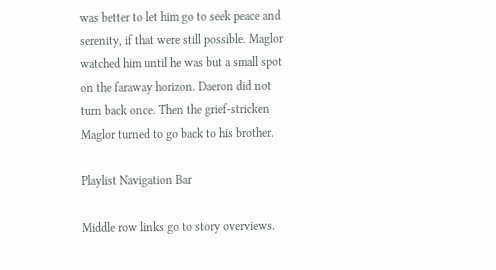was better to let him go to seek peace and serenity, if that were still possible. Maglor watched him until he was but a small spot on the faraway horizon. Daeron did not turn back once. Then the grief-stricken Maglor turned to go back to his brother.

Playlist Navigation Bar

Middle row links go to story overviews.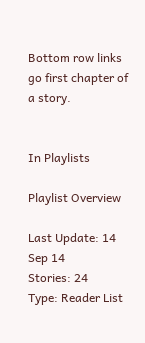Bottom row links go first chapter of a story.


In Playlists

Playlist Overview

Last Update: 14 Sep 14
Stories: 24
Type: Reader List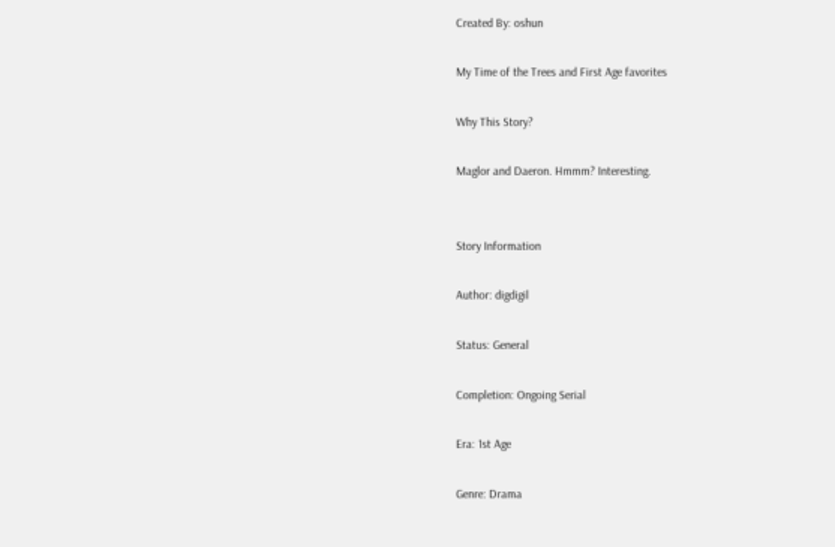Created By: oshun

My Time of the Trees and First Age favorites

Why This Story?

Maglor and Daeron. Hmmm? Interesting.


Story Information

Author: digdigil

Status: General

Completion: Ongoing Serial

Era: 1st Age

Genre: Drama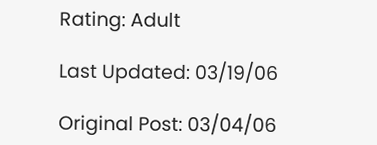Rating: Adult

Last Updated: 03/19/06

Original Post: 03/04/06